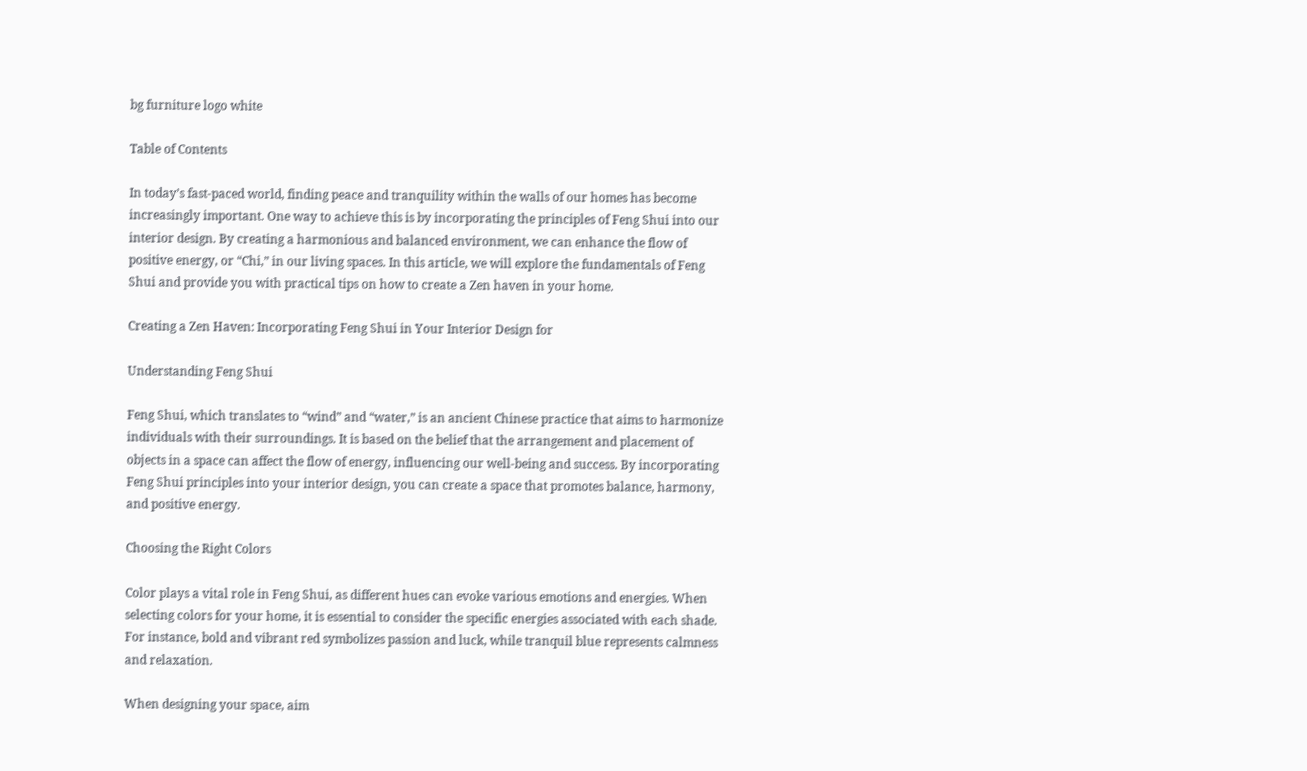bg furniture logo white

Table of Contents

In today’s fast-paced world, finding peace and tranquility within the walls of our homes has become increasingly important. One way to achieve this is by incorporating the principles of Feng Shui into our interior design. By creating a harmonious and balanced environment, we can enhance the flow of positive energy, or “Chi,” in our living spaces. In this article, we will explore the fundamentals of Feng Shui and provide you with practical tips on how to create a Zen haven in your home.

Creating a Zen Haven: Incorporating Feng Shui in Your Interior Design for

Understanding Feng Shui

Feng Shui, which translates to “wind” and “water,” is an ancient Chinese practice that aims to harmonize individuals with their surroundings. It is based on the belief that the arrangement and placement of objects in a space can affect the flow of energy, influencing our well-being and success. By incorporating Feng Shui principles into your interior design, you can create a space that promotes balance, harmony, and positive energy.

Choosing the Right Colors

Color plays a vital role in Feng Shui, as different hues can evoke various emotions and energies. When selecting colors for your home, it is essential to consider the specific energies associated with each shade. For instance, bold and vibrant red symbolizes passion and luck, while tranquil blue represents calmness and relaxation.

When designing your space, aim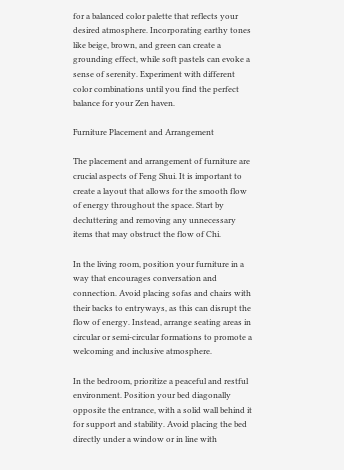for a balanced color palette that reflects your desired atmosphere. Incorporating earthy tones like beige, brown, and green can create a grounding effect, while soft pastels can evoke a sense of serenity. Experiment with different color combinations until you find the perfect balance for your Zen haven.

Furniture Placement and Arrangement

The placement and arrangement of furniture are crucial aspects of Feng Shui. It is important to create a layout that allows for the smooth flow of energy throughout the space. Start by decluttering and removing any unnecessary items that may obstruct the flow of Chi.

In the living room, position your furniture in a way that encourages conversation and connection. Avoid placing sofas and chairs with their backs to entryways, as this can disrupt the flow of energy. Instead, arrange seating areas in circular or semi-circular formations to promote a welcoming and inclusive atmosphere.

In the bedroom, prioritize a peaceful and restful environment. Position your bed diagonally opposite the entrance, with a solid wall behind it for support and stability. Avoid placing the bed directly under a window or in line with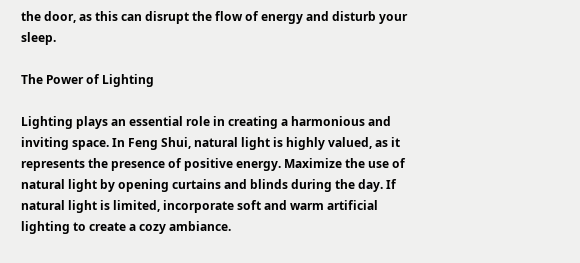the door, as this can disrupt the flow of energy and disturb your sleep.

The Power of Lighting

Lighting plays an essential role in creating a harmonious and inviting space. In Feng Shui, natural light is highly valued, as it represents the presence of positive energy. Maximize the use of natural light by opening curtains and blinds during the day. If natural light is limited, incorporate soft and warm artificial lighting to create a cozy ambiance.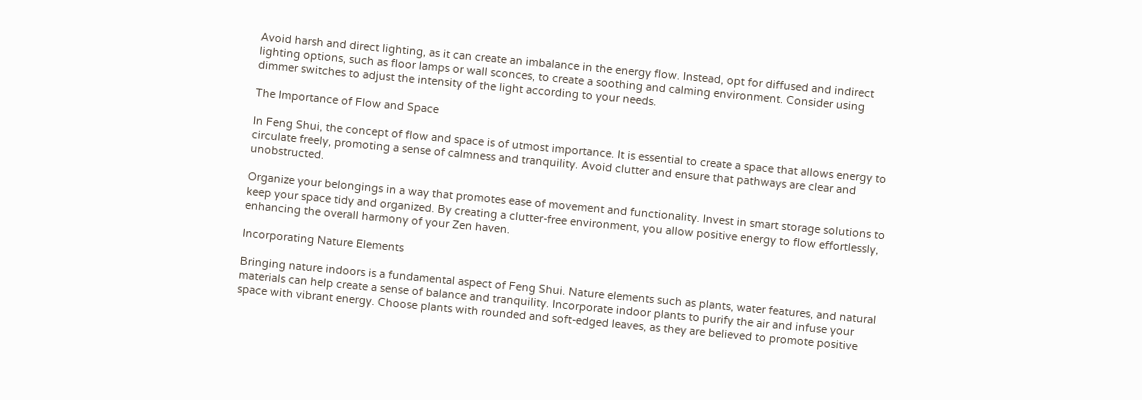Avoid harsh and direct lighting, as it can create an imbalance in the energy flow. Instead, opt for diffused and indirect lighting options, such as floor lamps or wall sconces, to create a soothing and calming environment. Consider using dimmer switches to adjust the intensity of the light according to your needs.

The Importance of Flow and Space

In Feng Shui, the concept of flow and space is of utmost importance. It is essential to create a space that allows energy to circulate freely, promoting a sense of calmness and tranquility. Avoid clutter and ensure that pathways are clear and unobstructed.

Organize your belongings in a way that promotes ease of movement and functionality. Invest in smart storage solutions to keep your space tidy and organized. By creating a clutter-free environment, you allow positive energy to flow effortlessly, enhancing the overall harmony of your Zen haven.

Incorporating Nature Elements

Bringing nature indoors is a fundamental aspect of Feng Shui. Nature elements such as plants, water features, and natural materials can help create a sense of balance and tranquility. Incorporate indoor plants to purify the air and infuse your space with vibrant energy. Choose plants with rounded and soft-edged leaves, as they are believed to promote positive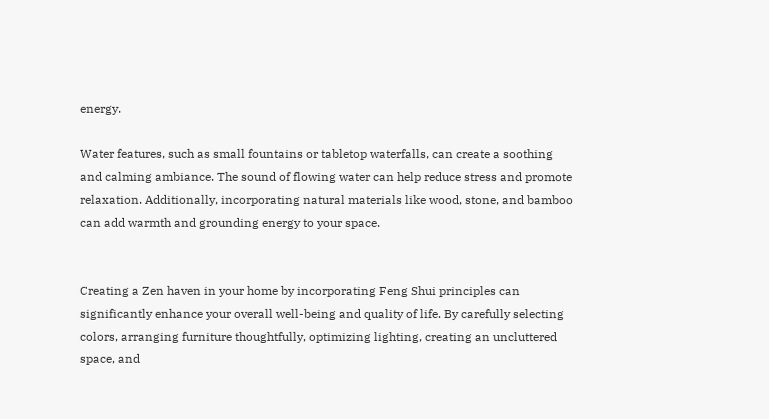energy.

Water features, such as small fountains or tabletop waterfalls, can create a soothing and calming ambiance. The sound of flowing water can help reduce stress and promote relaxation. Additionally, incorporating natural materials like wood, stone, and bamboo can add warmth and grounding energy to your space.


Creating a Zen haven in your home by incorporating Feng Shui principles can significantly enhance your overall well-being and quality of life. By carefully selecting colors, arranging furniture thoughtfully, optimizing lighting, creating an uncluttered space, and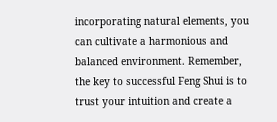incorporating natural elements, you can cultivate a harmonious and balanced environment. Remember, the key to successful Feng Shui is to trust your intuition and create a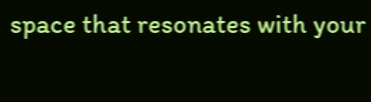space that resonates with your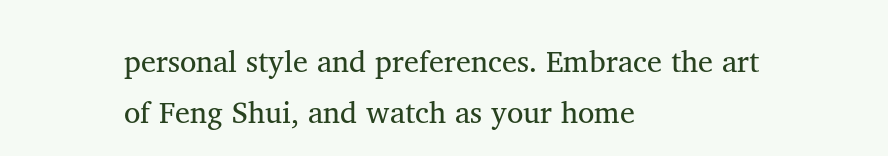personal style and preferences. Embrace the art of Feng Shui, and watch as your home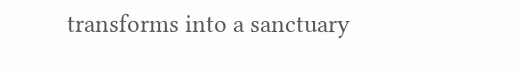transforms into a sanctuary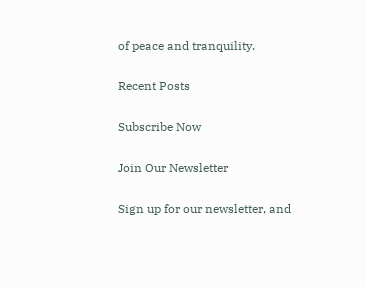of peace and tranquility.

Recent Posts

Subscribe Now

Join Our Newsletter

Sign up for our newsletter, and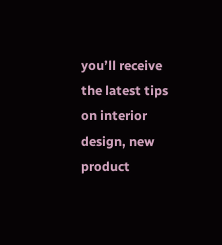you’ll receive the latest tips on interior design, new product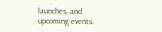launches, and upcoming events.